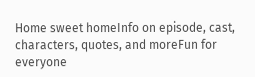Home sweet homeInfo on episode, cast, characters, quotes, and moreFun for everyone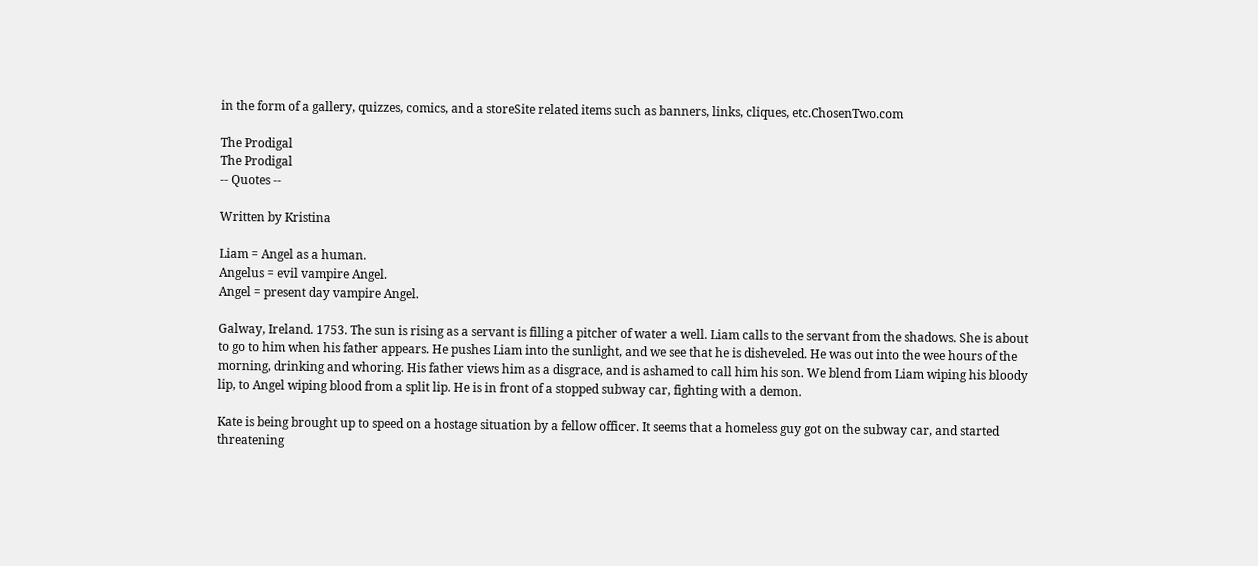in the form of a gallery, quizzes, comics, and a storeSite related items such as banners, links, cliques, etc.ChosenTwo.com

The Prodigal
The Prodigal
-- Quotes --

Written by Kristina

Liam = Angel as a human.
Angelus = evil vampire Angel.
Angel = present day vampire Angel.

Galway, Ireland. 1753. The sun is rising as a servant is filling a pitcher of water a well. Liam calls to the servant from the shadows. She is about to go to him when his father appears. He pushes Liam into the sunlight, and we see that he is disheveled. He was out into the wee hours of the morning, drinking and whoring. His father views him as a disgrace, and is ashamed to call him his son. We blend from Liam wiping his bloody lip, to Angel wiping blood from a split lip. He is in front of a stopped subway car, fighting with a demon.

Kate is being brought up to speed on a hostage situation by a fellow officer. It seems that a homeless guy got on the subway car, and started threatening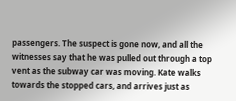passengers. The suspect is gone now, and all the witnesses say that he was pulled out through a top vent as the subway car was moving. Kate walks towards the stopped cars, and arrives just as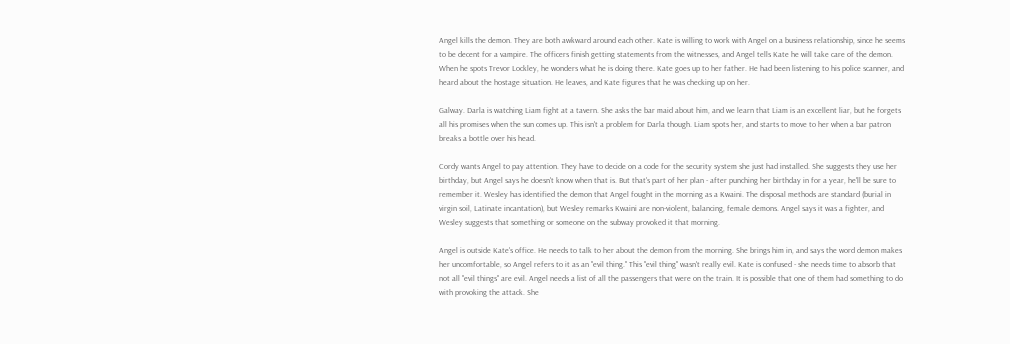Angel kills the demon. They are both awkward around each other. Kate is willing to work with Angel on a business relationship, since he seems to be decent for a vampire. The officers finish getting statements from the witnesses, and Angel tells Kate he will take care of the demon. When he spots Trevor Lockley, he wonders what he is doing there. Kate goes up to her father. He had been listening to his police scanner, and heard about the hostage situation. He leaves, and Kate figures that he was checking up on her.

Galway. Darla is watching Liam fight at a tavern. She asks the bar maid about him, and we learn that Liam is an excellent liar, but he forgets all his promises when the sun comes up. This isn't a problem for Darla though. Liam spots her, and starts to move to her when a bar patron breaks a bottle over his head.

Cordy wants Angel to pay attention. They have to decide on a code for the security system she just had installed. She suggests they use her birthday, but Angel says he doesn't know when that is. But that's part of her plan - after punching her birthday in for a year, he'll be sure to remember it. Wesley has identified the demon that Angel fought in the morning as a Kwaini. The disposal methods are standard (burial in virgin soil, Latinate incantation), but Wesley remarks Kwaini are non-violent, balancing, female demons. Angel says it was a fighter, and Wesley suggests that something or someone on the subway provoked it that morning.

Angel is outside Kate's office. He needs to talk to her about the demon from the morning. She brings him in, and says the word demon makes her uncomfortable, so Angel refers to it as an "evil thing." This "evil thing" wasn't really evil. Kate is confused - she needs time to absorb that not all "evil things" are evil. Angel needs a list of all the passengers that were on the train. It is possible that one of them had something to do with provoking the attack. She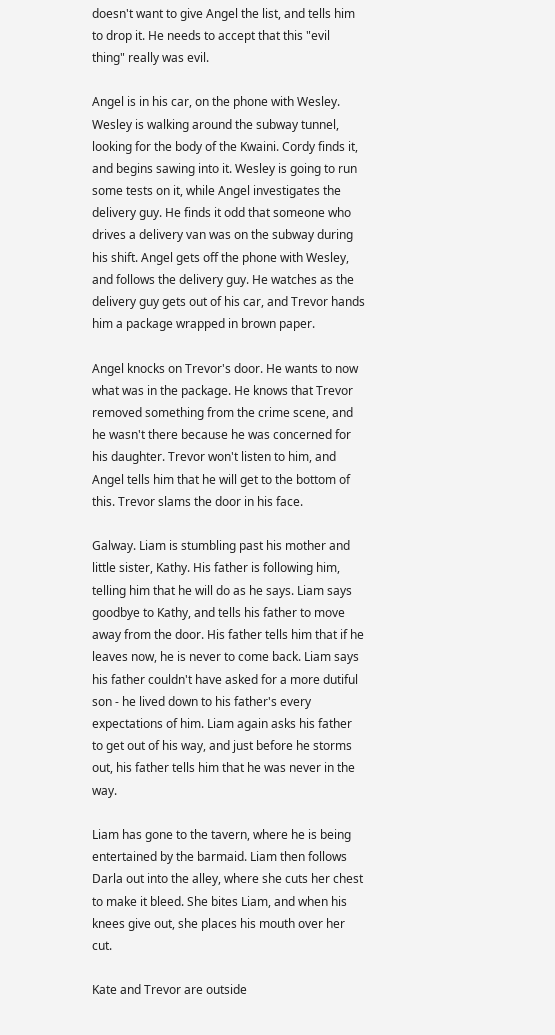doesn't want to give Angel the list, and tells him to drop it. He needs to accept that this "evil thing" really was evil.

Angel is in his car, on the phone with Wesley. Wesley is walking around the subway tunnel, looking for the body of the Kwaini. Cordy finds it, and begins sawing into it. Wesley is going to run some tests on it, while Angel investigates the delivery guy. He finds it odd that someone who drives a delivery van was on the subway during his shift. Angel gets off the phone with Wesley, and follows the delivery guy. He watches as the delivery guy gets out of his car, and Trevor hands him a package wrapped in brown paper.

Angel knocks on Trevor's door. He wants to now what was in the package. He knows that Trevor removed something from the crime scene, and he wasn't there because he was concerned for his daughter. Trevor won't listen to him, and Angel tells him that he will get to the bottom of this. Trevor slams the door in his face.

Galway. Liam is stumbling past his mother and little sister, Kathy. His father is following him, telling him that he will do as he says. Liam says goodbye to Kathy, and tells his father to move away from the door. His father tells him that if he leaves now, he is never to come back. Liam says his father couldn't have asked for a more dutiful son - he lived down to his father's every expectations of him. Liam again asks his father to get out of his way, and just before he storms out, his father tells him that he was never in the way.

Liam has gone to the tavern, where he is being entertained by the barmaid. Liam then follows Darla out into the alley, where she cuts her chest to make it bleed. She bites Liam, and when his knees give out, she places his mouth over her cut.

Kate and Trevor are outside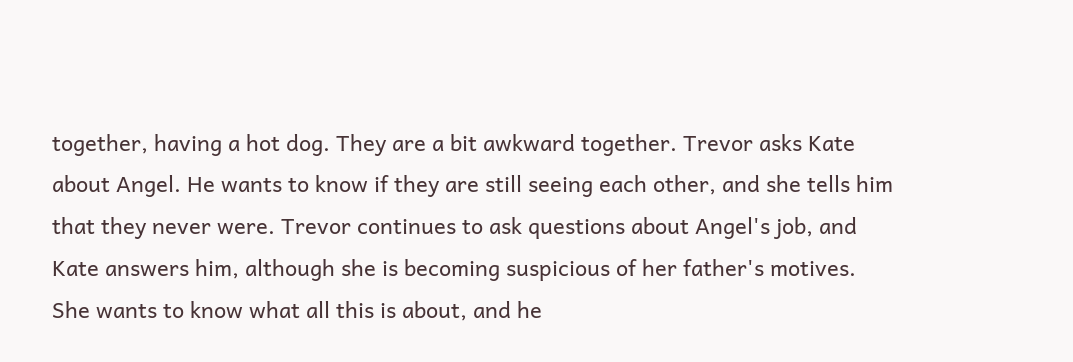together, having a hot dog. They are a bit awkward together. Trevor asks Kate about Angel. He wants to know if they are still seeing each other, and she tells him that they never were. Trevor continues to ask questions about Angel's job, and Kate answers him, although she is becoming suspicious of her father's motives. She wants to know what all this is about, and he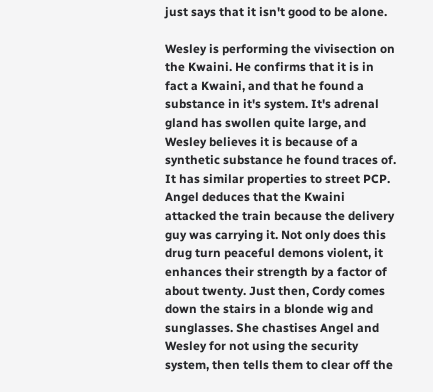just says that it isn't good to be alone.

Wesley is performing the vivisection on the Kwaini. He confirms that it is in fact a Kwaini, and that he found a substance in it's system. It's adrenal gland has swollen quite large, and Wesley believes it is because of a synthetic substance he found traces of. It has similar properties to street PCP. Angel deduces that the Kwaini attacked the train because the delivery guy was carrying it. Not only does this drug turn peaceful demons violent, it enhances their strength by a factor of about twenty. Just then, Cordy comes down the stairs in a blonde wig and sunglasses. She chastises Angel and Wesley for not using the security system, then tells them to clear off the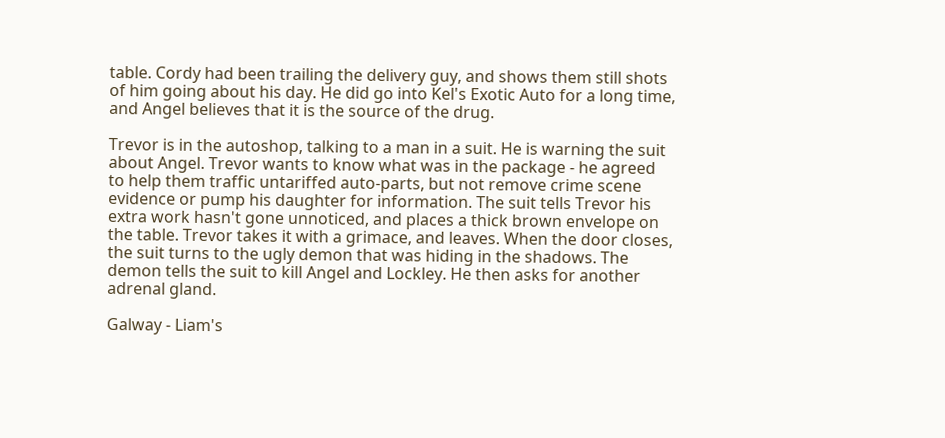table. Cordy had been trailing the delivery guy, and shows them still shots of him going about his day. He did go into Kel's Exotic Auto for a long time, and Angel believes that it is the source of the drug.

Trevor is in the autoshop, talking to a man in a suit. He is warning the suit about Angel. Trevor wants to know what was in the package - he agreed to help them traffic untariffed auto-parts, but not remove crime scene evidence or pump his daughter for information. The suit tells Trevor his extra work hasn't gone unnoticed, and places a thick brown envelope on the table. Trevor takes it with a grimace, and leaves. When the door closes, the suit turns to the ugly demon that was hiding in the shadows. The demon tells the suit to kill Angel and Lockley. He then asks for another adrenal gland.

Galway - Liam's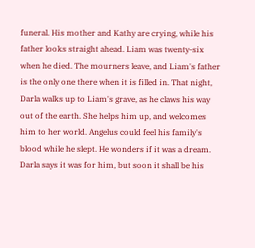funeral. His mother and Kathy are crying, while his father looks straight ahead. Liam was twenty-six when he died. The mourners leave, and Liam's father is the only one there when it is filled in. That night, Darla walks up to Liam's grave, as he claws his way out of the earth. She helps him up, and welcomes him to her world. Angelus could feel his family's blood while he slept. He wonders if it was a dream. Darla says it was for him, but soon it shall be his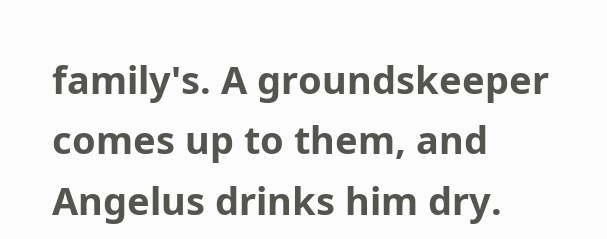family's. A groundskeeper comes up to them, and Angelus drinks him dry.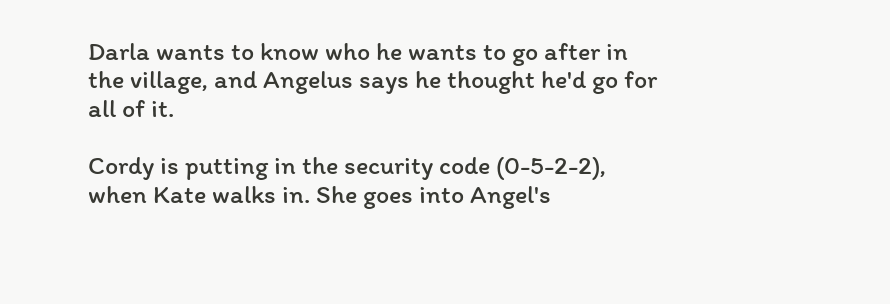Darla wants to know who he wants to go after in the village, and Angelus says he thought he'd go for all of it.

Cordy is putting in the security code (0-5-2-2), when Kate walks in. She goes into Angel's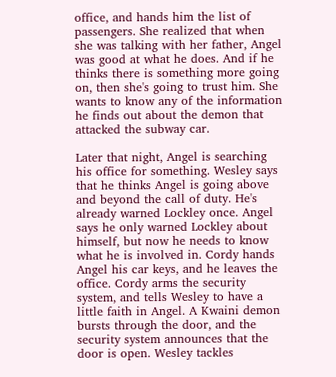office, and hands him the list of passengers. She realized that when she was talking with her father, Angel was good at what he does. And if he thinks there is something more going on, then she's going to trust him. She wants to know any of the information he finds out about the demon that attacked the subway car.

Later that night, Angel is searching his office for something. Wesley says that he thinks Angel is going above and beyond the call of duty. He's already warned Lockley once. Angel says he only warned Lockley about himself, but now he needs to know what he is involved in. Cordy hands Angel his car keys, and he leaves the office. Cordy arms the security system, and tells Wesley to have a little faith in Angel. A Kwaini demon bursts through the door, and the security system announces that the door is open. Wesley tackles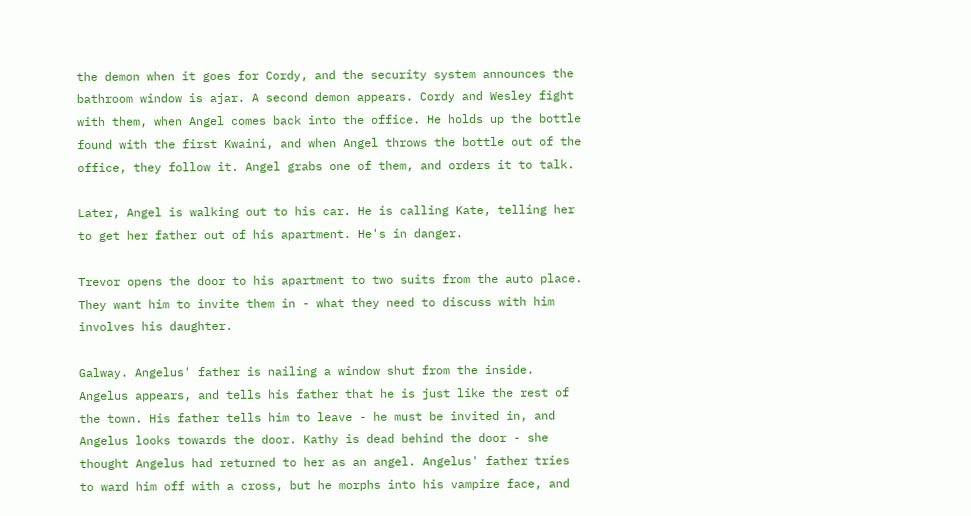the demon when it goes for Cordy, and the security system announces the bathroom window is ajar. A second demon appears. Cordy and Wesley fight with them, when Angel comes back into the office. He holds up the bottle found with the first Kwaini, and when Angel throws the bottle out of the office, they follow it. Angel grabs one of them, and orders it to talk.

Later, Angel is walking out to his car. He is calling Kate, telling her to get her father out of his apartment. He's in danger.

Trevor opens the door to his apartment to two suits from the auto place. They want him to invite them in - what they need to discuss with him involves his daughter.

Galway. Angelus' father is nailing a window shut from the inside. Angelus appears, and tells his father that he is just like the rest of the town. His father tells him to leave - he must be invited in, and Angelus looks towards the door. Kathy is dead behind the door - she thought Angelus had returned to her as an angel. Angelus' father tries to ward him off with a cross, but he morphs into his vampire face, and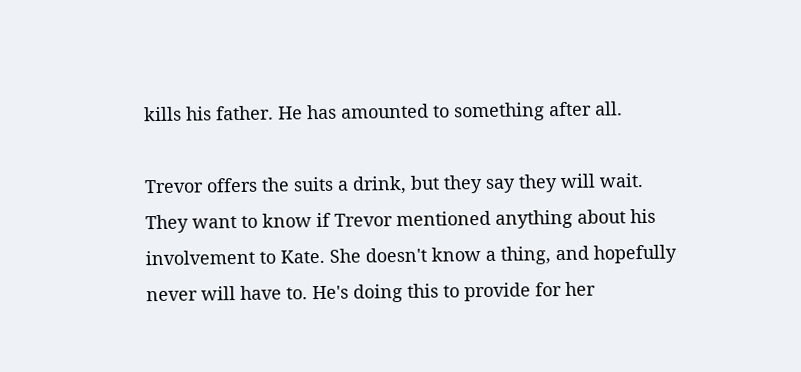kills his father. He has amounted to something after all.

Trevor offers the suits a drink, but they say they will wait. They want to know if Trevor mentioned anything about his involvement to Kate. She doesn't know a thing, and hopefully never will have to. He's doing this to provide for her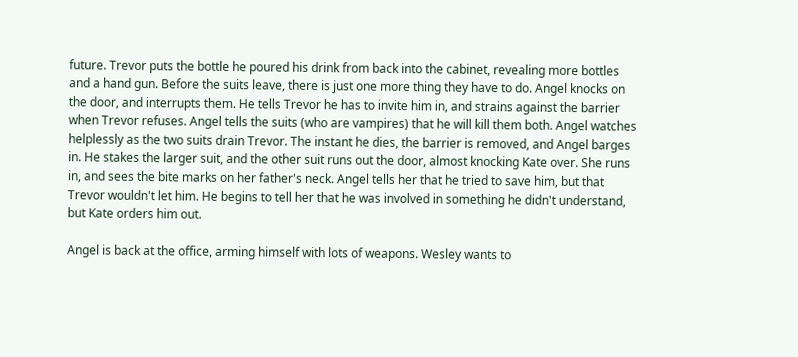future. Trevor puts the bottle he poured his drink from back into the cabinet, revealing more bottles and a hand gun. Before the suits leave, there is just one more thing they have to do. Angel knocks on the door, and interrupts them. He tells Trevor he has to invite him in, and strains against the barrier when Trevor refuses. Angel tells the suits (who are vampires) that he will kill them both. Angel watches helplessly as the two suits drain Trevor. The instant he dies, the barrier is removed, and Angel barges in. He stakes the larger suit, and the other suit runs out the door, almost knocking Kate over. She runs in, and sees the bite marks on her father's neck. Angel tells her that he tried to save him, but that Trevor wouldn't let him. He begins to tell her that he was involved in something he didn't understand, but Kate orders him out.

Angel is back at the office, arming himself with lots of weapons. Wesley wants to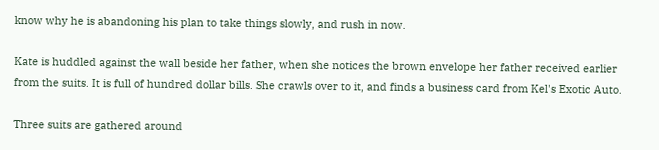know why he is abandoning his plan to take things slowly, and rush in now.

Kate is huddled against the wall beside her father, when she notices the brown envelope her father received earlier from the suits. It is full of hundred dollar bills. She crawls over to it, and finds a business card from Kel's Exotic Auto.

Three suits are gathered around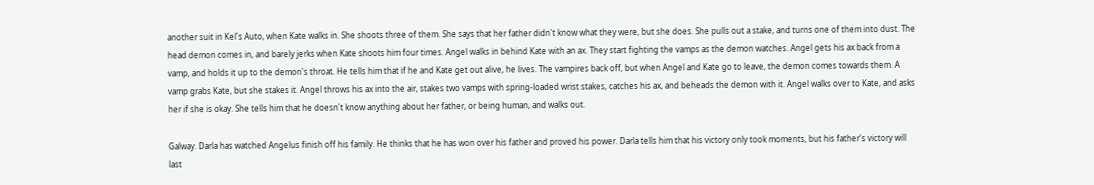another suit in Kel's Auto, when Kate walks in. She shoots three of them. She says that her father didn't know what they were, but she does. She pulls out a stake, and turns one of them into dust. The head demon comes in, and barely jerks when Kate shoots him four times. Angel walks in behind Kate with an ax. They start fighting the vamps as the demon watches. Angel gets his ax back from a vamp, and holds it up to the demon's throat. He tells him that if he and Kate get out alive, he lives. The vampires back off, but when Angel and Kate go to leave, the demon comes towards them. A vamp grabs Kate, but she stakes it. Angel throws his ax into the air, stakes two vamps with spring-loaded wrist stakes, catches his ax, and beheads the demon with it. Angel walks over to Kate, and asks her if she is okay. She tells him that he doesn't know anything about her father, or being human, and walks out.

Galway. Darla has watched Angelus finish off his family. He thinks that he has won over his father and proved his power. Darla tells him that his victory only took moments, but his father's victory will last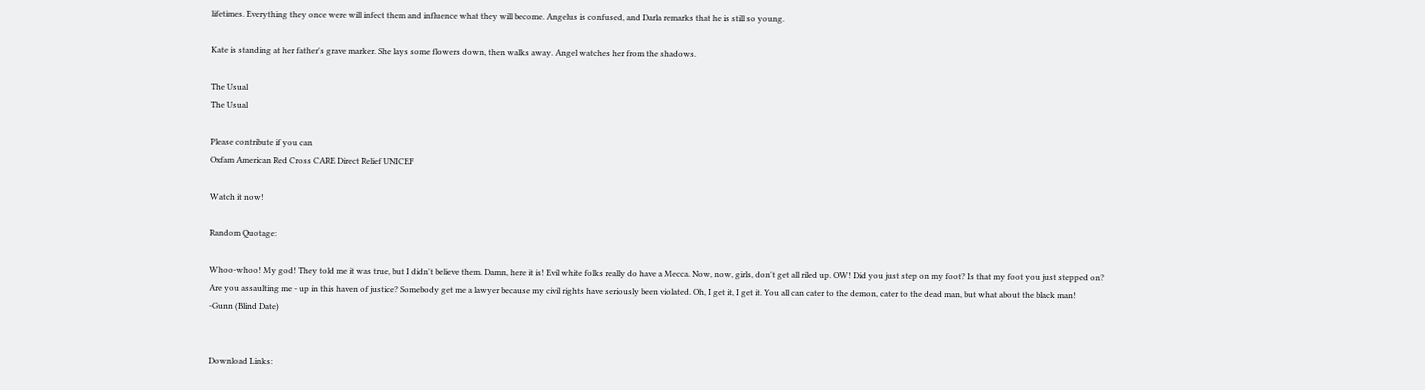lifetimes. Everything they once were will infect them and influence what they will become. Angelus is confused, and Darla remarks that he is still so young.

Kate is standing at her father's grave marker. She lays some flowers down, then walks away. Angel watches her from the shadows.

The Usual
The Usual

Please contribute if you can
Oxfam American Red Cross CARE Direct Relief UNICEF

Watch it now!

Random Quotage:

Whoo-whoo! My god! They told me it was true, but I didn't believe them. Damn, here it is! Evil white folks really do have a Mecca. Now, now, girls, don't get all riled up. OW! Did you just step on my foot? Is that my foot you just stepped on? Are you assaulting me - up in this haven of justice? Somebody get me a lawyer because my civil rights have seriously been violated. Oh, I get it, I get it. You all can cater to the demon, cater to the dead man, but what about the black man!
-Gunn (Blind Date)


Download Links: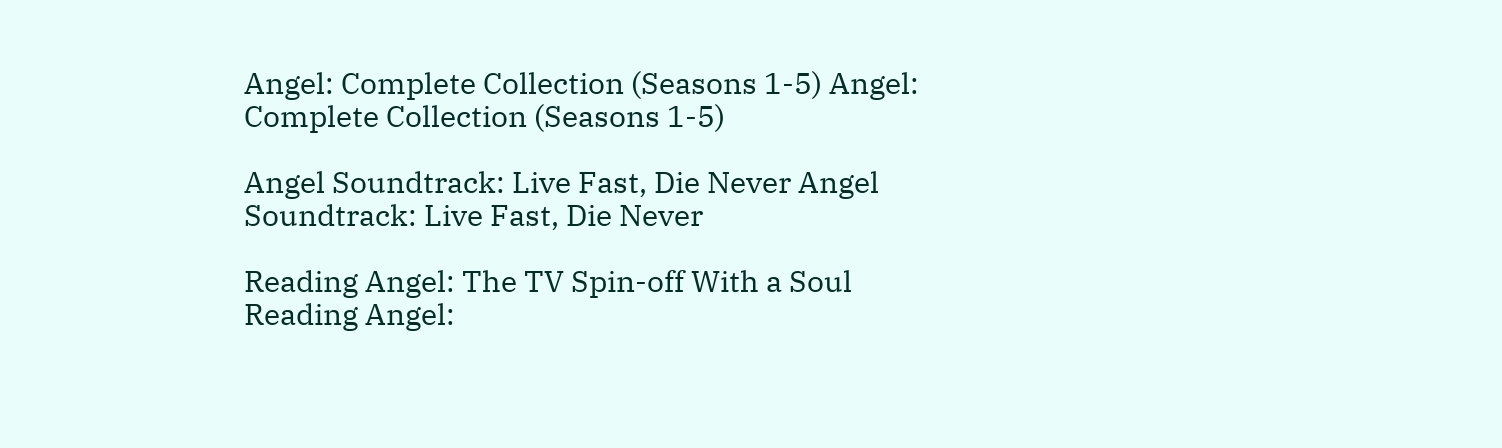Angel: Complete Collection (Seasons 1-5) Angel: Complete Collection (Seasons 1-5)

Angel Soundtrack: Live Fast, Die Never Angel Soundtrack: Live Fast, Die Never

Reading Angel: The TV Spin-off With a Soul Reading Angel: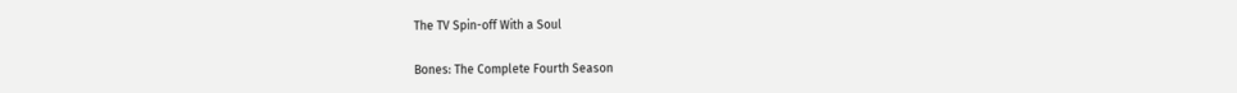The TV Spin-off With a Soul

Bones: The Complete Fourth Season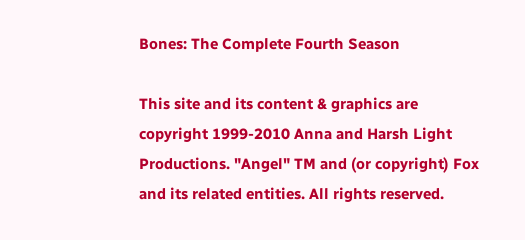Bones: The Complete Fourth Season

This site and its content & graphics are copyright 1999-2010 Anna and Harsh Light Productions. "Angel" TM and (or copyright) Fox and its related entities. All rights reserved.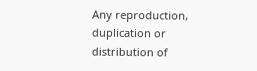Any reproduction, duplication or distribution of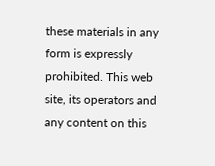these materials in any form is expressly prohibited. This web site, its operators and any content on this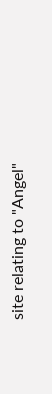site relating to "Angel"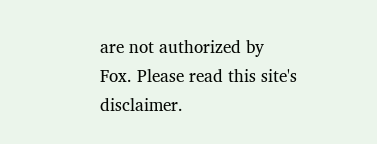are not authorized by Fox. Please read this site's disclaimer.